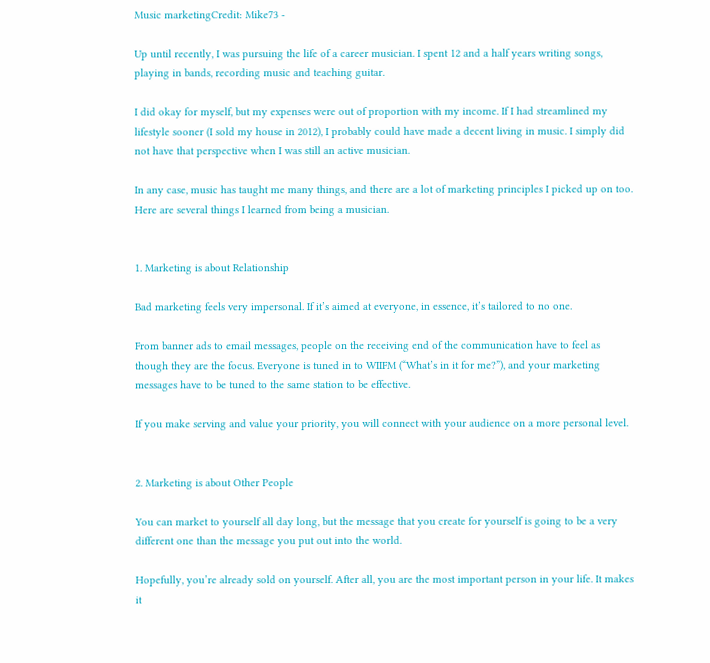Music marketingCredit: Mike73 -

Up until recently, I was pursuing the life of a career musician. I spent 12 and a half years writing songs, playing in bands, recording music and teaching guitar.

I did okay for myself, but my expenses were out of proportion with my income. If I had streamlined my lifestyle sooner (I sold my house in 2012), I probably could have made a decent living in music. I simply did not have that perspective when I was still an active musician.

In any case, music has taught me many things, and there are a lot of marketing principles I picked up on too. Here are several things I learned from being a musician.


1. Marketing is about Relationship

Bad marketing feels very impersonal. If it’s aimed at everyone, in essence, it’s tailored to no one.

From banner ads to email messages, people on the receiving end of the communication have to feel as though they are the focus. Everyone is tuned in to WIIFM (“What’s in it for me?”), and your marketing messages have to be tuned to the same station to be effective.

If you make serving and value your priority, you will connect with your audience on a more personal level.


2. Marketing is about Other People

You can market to yourself all day long, but the message that you create for yourself is going to be a very different one than the message you put out into the world.

Hopefully, you’re already sold on yourself. After all, you are the most important person in your life. It makes it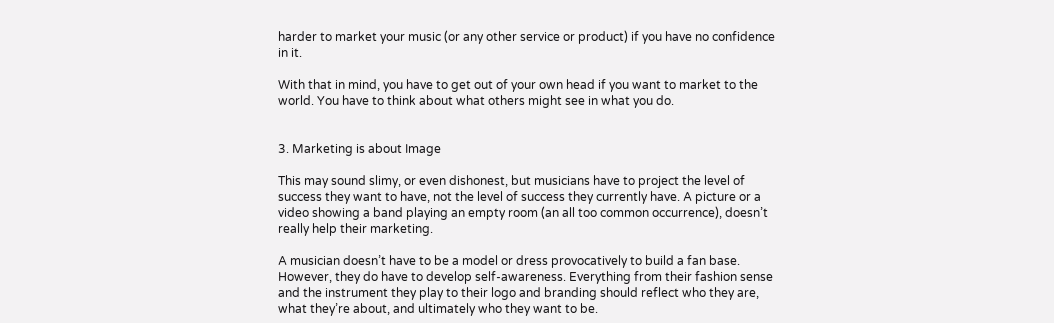harder to market your music (or any other service or product) if you have no confidence in it.

With that in mind, you have to get out of your own head if you want to market to the world. You have to think about what others might see in what you do.


3. Marketing is about Image

This may sound slimy, or even dishonest, but musicians have to project the level of success they want to have, not the level of success they currently have. A picture or a video showing a band playing an empty room (an all too common occurrence), doesn’t really help their marketing.

A musician doesn’t have to be a model or dress provocatively to build a fan base. However, they do have to develop self-awareness. Everything from their fashion sense and the instrument they play to their logo and branding should reflect who they are, what they’re about, and ultimately who they want to be.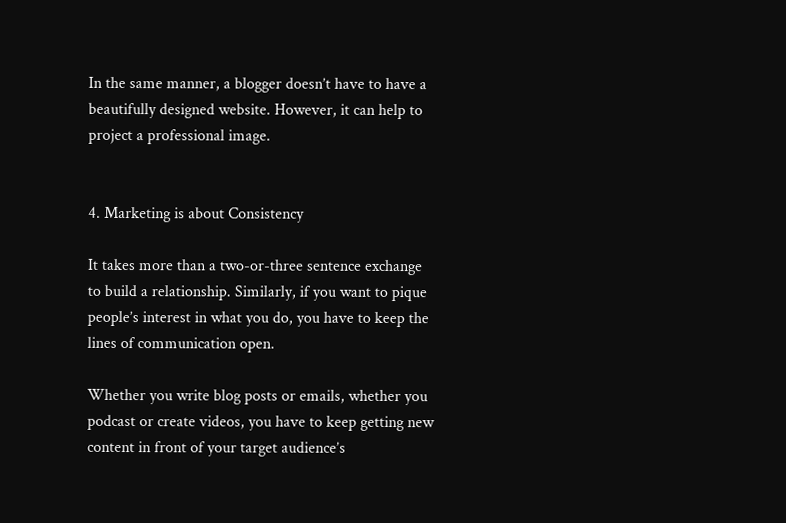In the same manner, a blogger doesn’t have to have a beautifully designed website. However, it can help to project a professional image.


4. Marketing is about Consistency

It takes more than a two-or-three sentence exchange to build a relationship. Similarly, if you want to pique people’s interest in what you do, you have to keep the lines of communication open.

Whether you write blog posts or emails, whether you podcast or create videos, you have to keep getting new content in front of your target audience’s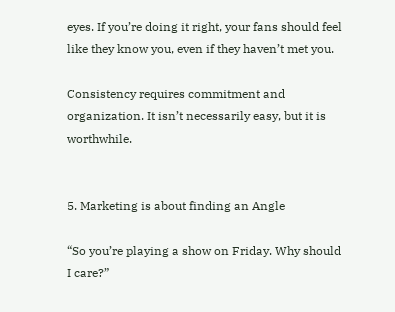eyes. If you’re doing it right, your fans should feel like they know you, even if they haven’t met you.

Consistency requires commitment and organization. It isn’t necessarily easy, but it is worthwhile.


5. Marketing is about finding an Angle

“So you’re playing a show on Friday. Why should I care?”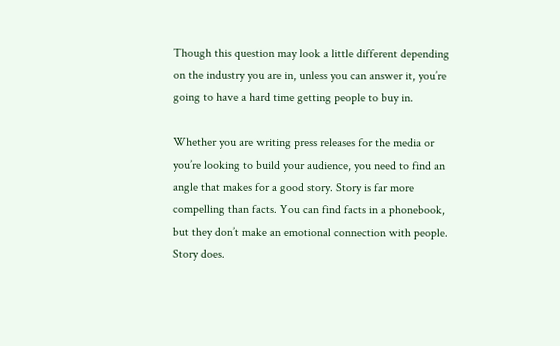Though this question may look a little different depending on the industry you are in, unless you can answer it, you’re going to have a hard time getting people to buy in.

Whether you are writing press releases for the media or you’re looking to build your audience, you need to find an angle that makes for a good story. Story is far more compelling than facts. You can find facts in a phonebook, but they don’t make an emotional connection with people. Story does.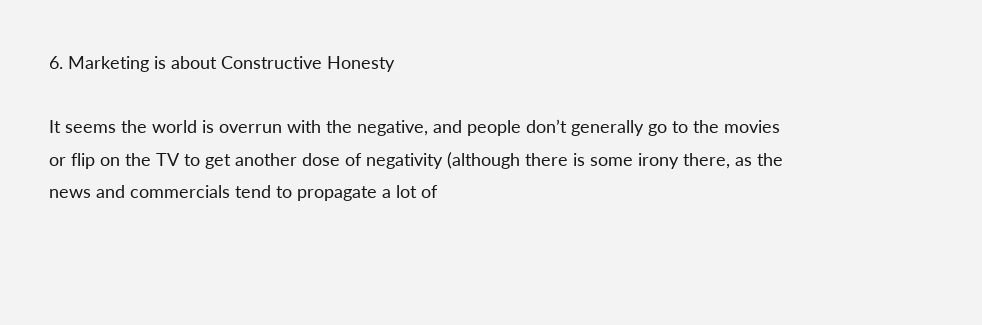6. Marketing is about Constructive Honesty

It seems the world is overrun with the negative, and people don’t generally go to the movies or flip on the TV to get another dose of negativity (although there is some irony there, as the news and commercials tend to propagate a lot of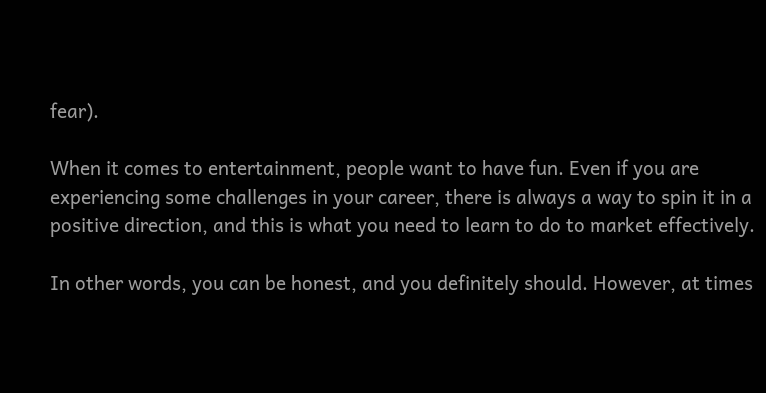fear).

When it comes to entertainment, people want to have fun. Even if you are experiencing some challenges in your career, there is always a way to spin it in a positive direction, and this is what you need to learn to do to market effectively.

In other words, you can be honest, and you definitely should. However, at times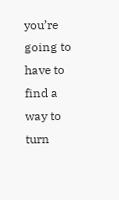you’re going to have to find a way to turn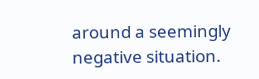around a seemingly negative situation.